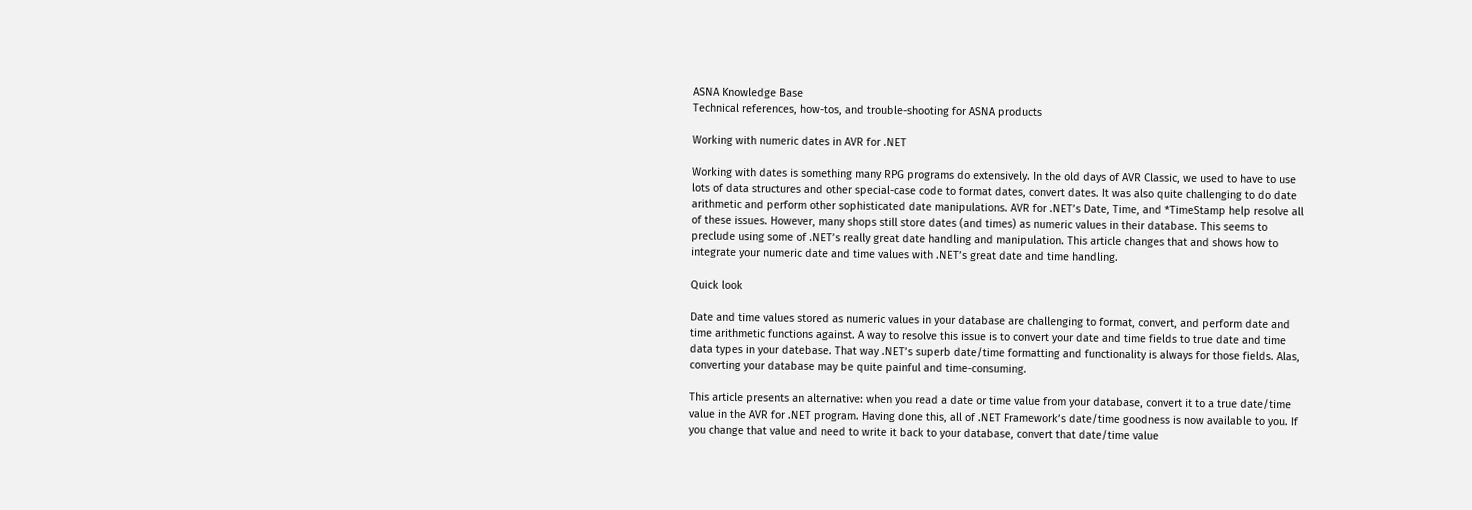ASNA Knowledge Base
Technical references, how-tos, and trouble-shooting for ASNA products

Working with numeric dates in AVR for .NET

Working with dates is something many RPG programs do extensively. In the old days of AVR Classic, we used to have to use lots of data structures and other special-case code to format dates, convert dates. It was also quite challenging to do date arithmetic and perform other sophisticated date manipulations. AVR for .NET’s Date, Time, and *TimeStamp help resolve all of these issues. However, many shops still store dates (and times) as numeric values in their database. This seems to preclude using some of .NET’s really great date handling and manipulation. This article changes that and shows how to integrate your numeric date and time values with .NET’s great date and time handling.

Quick look

Date and time values stored as numeric values in your database are challenging to format, convert, and perform date and time arithmetic functions against. A way to resolve this issue is to convert your date and time fields to true date and time data types in your datebase. That way .NET’s superb date/time formatting and functionality is always for those fields. Alas, converting your database may be quite painful and time-consuming.

This article presents an alternative: when you read a date or time value from your database, convert it to a true date/time value in the AVR for .NET program. Having done this, all of .NET Framework’s date/time goodness is now available to you. If you change that value and need to write it back to your database, convert that date/time value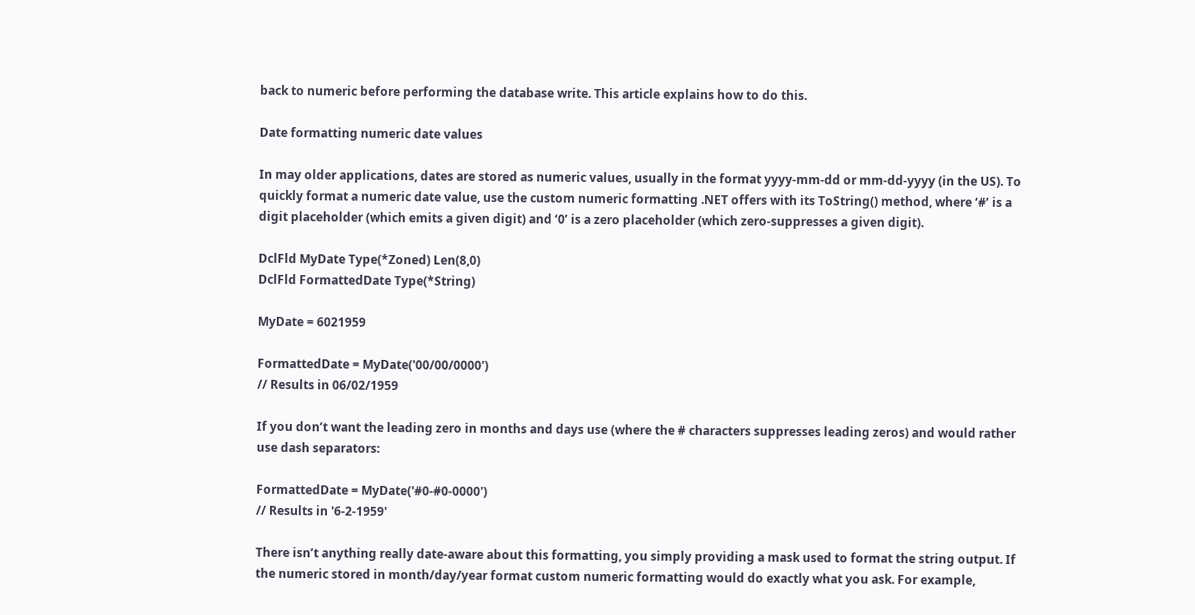back to numeric before performing the database write. This article explains how to do this.

Date formatting numeric date values

In may older applications, dates are stored as numeric values, usually in the format yyyy-mm-dd or mm-dd-yyyy (in the US). To quickly format a numeric date value, use the custom numeric formatting .NET offers with its ToString() method, where ‘#’ is a digit placeholder (which emits a given digit) and ‘0’ is a zero placeholder (which zero-suppresses a given digit).

DclFld MyDate Type(*Zoned) Len(8,0)
DclFld FormattedDate Type(*String)

MyDate = 6021959

FormattedDate = MyDate('00/00/0000')
// Results in 06/02/1959

If you don’t want the leading zero in months and days use (where the # characters suppresses leading zeros) and would rather use dash separators:

FormattedDate = MyDate('#0-#0-0000')
// Results in '6-2-1959'

There isn’t anything really date-aware about this formatting, you simply providing a mask used to format the string output. If the numeric stored in month/day/year format custom numeric formatting would do exactly what you ask. For example,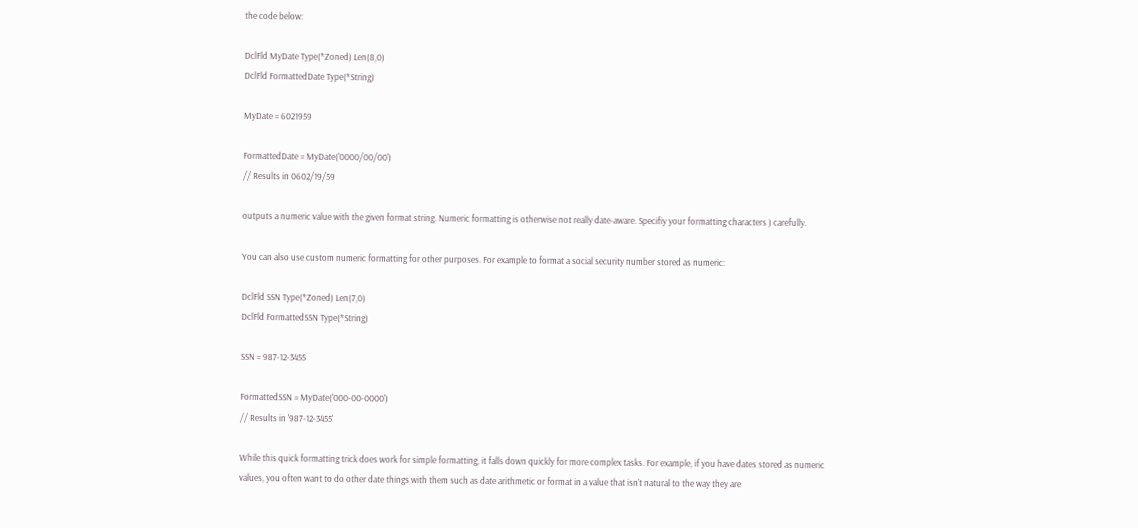the code below:

DclFld MyDate Type(*Zoned) Len(8,0)
DclFld FormattedDate Type(*String)

MyDate = 6021959

FormattedDate = MyDate('0000/00/00')
// Results in 0602/19/59

outputs a numeric value with the given format string. Numeric formatting is otherwise not really date-aware. Specifiy your formatting characters ) carefully.

You can also use custom numeric formatting for other purposes. For example to format a social security number stored as numeric:

DclFld SSN Type(*Zoned) Len(7,0)
DclFld FormattedSSN Type(*String)

SSN = 987-12-3455

FormattedSSN = MyDate('000-00-0000')
// Results in '987-12-3455'

While this quick formatting trick does work for simple formatting, it falls down quickly for more complex tasks. For example, if you have dates stored as numeric values, you often want to do other date things with them such as date arithmetic or format in a value that isn’t natural to the way they are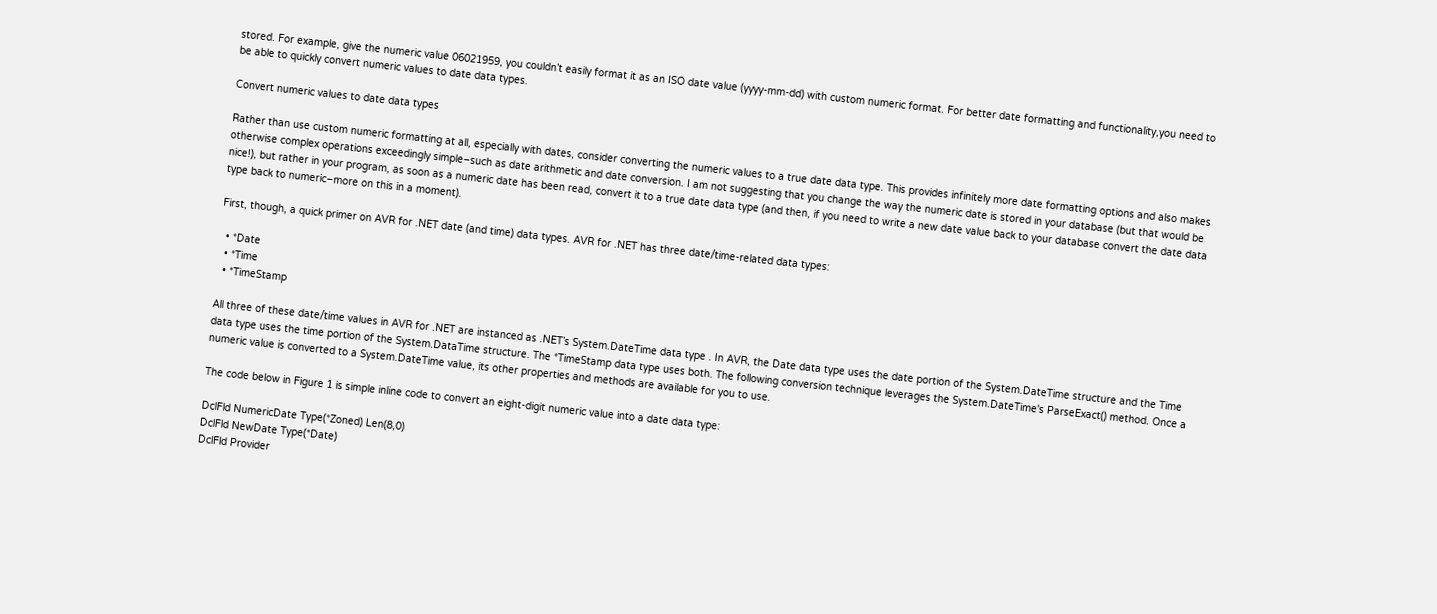stored. For example, give the numeric value 06021959, you couldn’t easily format it as an ISO date value (yyyy-mm-dd) with custom numeric format. For better date formatting and functionality,you need to be able to quickly convert numeric values to date data types.

Convert numeric values to date data types

Rather than use custom numeric formatting at all, especially with dates, consider converting the numeric values to a true date data type. This provides infinitely more date formatting options and also makes otherwise complex operations exceedingly simple–such as date arithmetic and date conversion. I am not suggesting that you change the way the numeric date is stored in your database (but that would be nice!), but rather in your program, as soon as a numeric date has been read, convert it to a true date data type (and then, if you need to write a new date value back to your database convert the date data type back to numeric–more on this in a moment).

First, though, a quick primer on AVR for .NET date (and time) data types. AVR for .NET has three date/time-related data types:

  • *Date
  • *Time
  • *TimeStamp

All three of these date/time values in AVR for .NET are instanced as .NET’s System.DateTime data type . In AVR, the Date data type uses the date portion of the System.DateTime structure and the Time data type uses the time portion of the System.DataTime structure. The *TimeStamp data type uses both. The following conversion technique leverages the System.DateTime's ParseExact() method. Once a numeric value is converted to a System.DateTime value, its other properties and methods are available for you to use.

The code below in Figure 1 is simple inline code to convert an eight-digit numeric value into a date data type:

DclFld NumericDate Type(*Zoned) Len(8,0)
DclFld NewDate Type(*Date)
DclFld Provider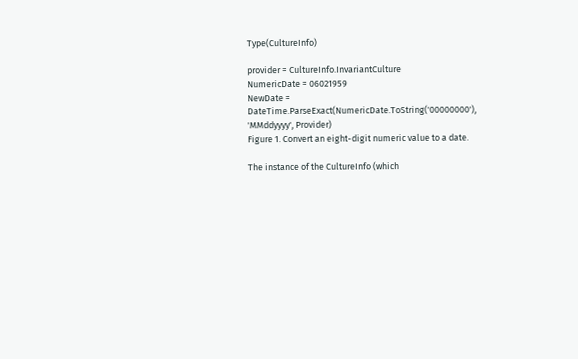Type(CultureInfo)

provider = CultureInfo.InvariantCulture
NumericDate = 06021959
NewDate = DateTime.ParseExact(NumericDate.ToString('00000000'), 'MMddyyyy', Provider)
Figure 1. Convert an eight-digit numeric value to a date.

The instance of the CultureInfo (which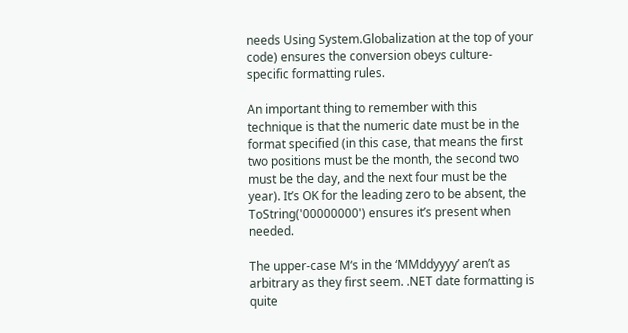needs Using System.Globalization at the top of your code) ensures the conversion obeys culture-specific formatting rules.

An important thing to remember with this technique is that the numeric date must be in the format specified (in this case, that means the first two positions must be the month, the second two must be the day, and the next four must be the year). It’s OK for the leading zero to be absent, the ToString('00000000') ensures it’s present when needed.

The upper-case M‘s in the ‘MMddyyyy’ aren’t as arbitrary as they first seem. .NET date formatting is quite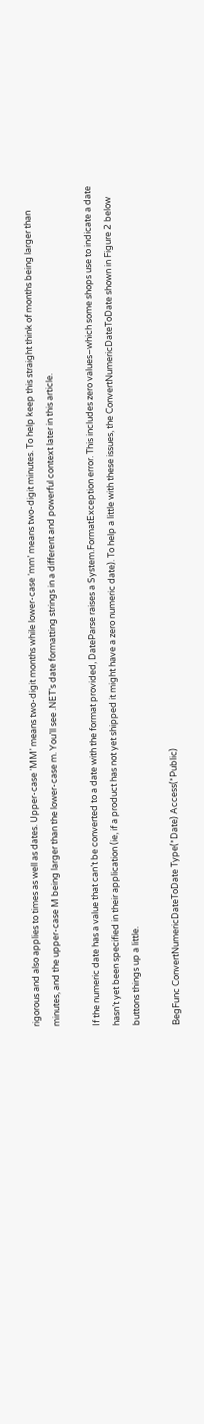rigorous and also applies to times as well as dates. Upper-case ‘MM’ means two-digit months while lower-case ‘mm’ means two-digit minutes. To help keep this straight think of months being larger than minutes, and the upper-case M being larger than the lower-case m. You’ll see .NET’s date formatting strings in a different and powerful context later in this article.

If the numeric date has a value that can’t be converted to a date with the format provided, DateParse raises a System.FormatException error. This includes zero values–which some shops use to indicate a date hasn’t yet been specified in their application (ie, if a product has not yet shipped it might have a zero numeric date). To help a little with these issues, the ConvertNumericDateToDate shown in Figure 2 below buttons things up a little.

BegFunc ConvertNumericDateToDate Type(*Date) Access(*Public)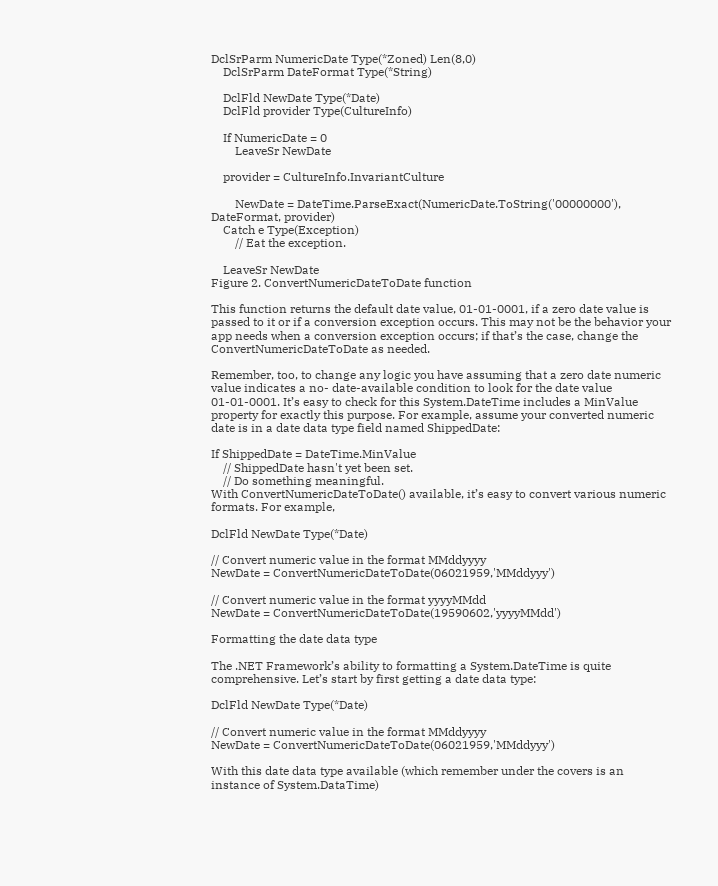DclSrParm NumericDate Type(*Zoned) Len(8,0)
    DclSrParm DateFormat Type(*String)

    DclFld NewDate Type(*Date)
    DclFld provider Type(CultureInfo)

    If NumericDate = 0
        LeaveSr NewDate

    provider = CultureInfo.InvariantCulture

        NewDate = DateTime.ParseExact(NumericDate.ToString('00000000'), DateFormat, provider)
    Catch e Type(Exception)
        // Eat the exception.

    LeaveSr NewDate
Figure 2. ConvertNumericDateToDate function

This function returns the default date value, 01-01-0001, if a zero date value is passed to it or if a conversion exception occurs. This may not be the behavior your app needs when a conversion exception occurs; if that’s the case, change the ConvertNumericDateToDate as needed.

Remember, too, to change any logic you have assuming that a zero date numeric value indicates a no- date-available condition to look for the date value 01-01-0001. It’s easy to check for this System.DateTime includes a MinValue property for exactly this purpose. For example, assume your converted numeric date is in a date data type field named ShippedDate:

If ShippedDate = DateTime.MinValue
    // ShippedDate hasn't yet been set.
    // Do something meaningful.
With ConvertNumericDateToDate() available, it’s easy to convert various numeric formats. For example,

DclFld NewDate Type(*Date)

// Convert numeric value in the format MMddyyyy
NewDate = ConvertNumericDateToDate(06021959,'MMddyyy')

// Convert numeric value in the format yyyyMMdd
NewDate = ConvertNumericDateToDate(19590602,'yyyyMMdd')

Formatting the date data type

The .NET Framework’s ability to formatting a System.DateTime is quite comprehensive. Let’s start by first getting a date data type:

DclFld NewDate Type(*Date)

// Convert numeric value in the format MMddyyyy
NewDate = ConvertNumericDateToDate(06021959,'MMddyyy')

With this date data type available (which remember under the covers is an instance of System.DataTime)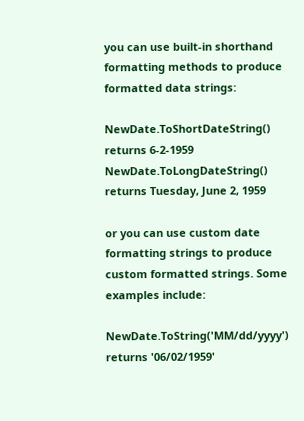you can use built-in shorthand formatting methods to produce formatted data strings:

NewDate.ToShortDateString() returns 6-2-1959
NewDate.ToLongDateString() returns Tuesday, June 2, 1959

or you can use custom date formatting strings to produce custom formatted strings. Some examples include:

NewDate.ToString('MM/dd/yyyy') returns '06/02/1959'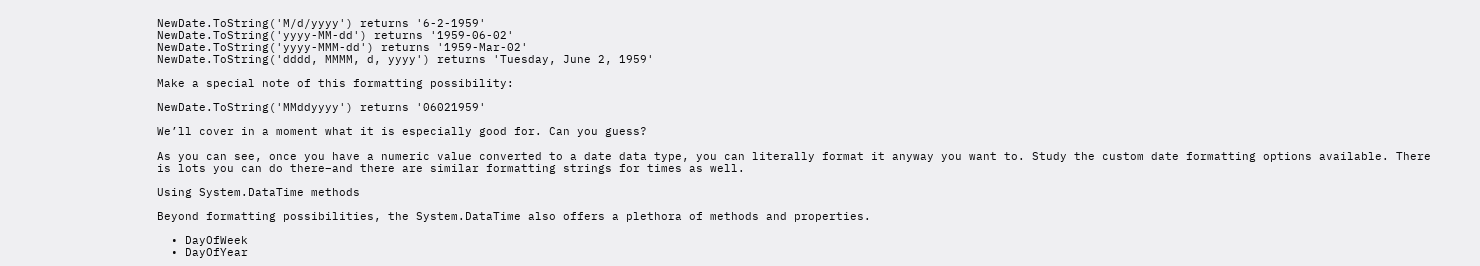NewDate.ToString('M/d/yyyy') returns '6-2-1959'
NewDate.ToString('yyyy-MM-dd') returns '1959-06-02'
NewDate.ToString('yyyy-MMM-dd') returns '1959-Mar-02'
NewDate.ToString('dddd, MMMM, d, yyyy') returns 'Tuesday, June 2, 1959'

Make a special note of this formatting possibility:

NewDate.ToString('MMddyyyy') returns '06021959'

We’ll cover in a moment what it is especially good for. Can you guess?

As you can see, once you have a numeric value converted to a date data type, you can literally format it anyway you want to. Study the custom date formatting options available. There is lots you can do there–and there are similar formatting strings for times as well.

Using System.DataTime methods

Beyond formatting possibilities, the System.DataTime also offers a plethora of methods and properties.

  • DayOfWeek
  • DayOfYear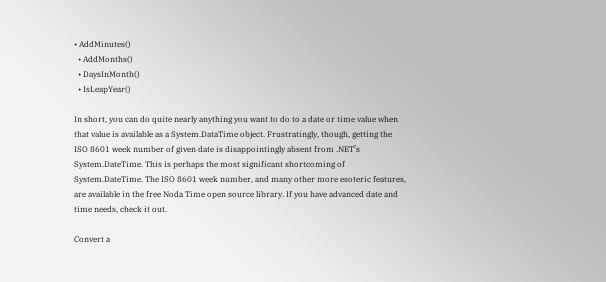• AddMinutes()
  • AddMonths()
  • DaysInMonth()
  • IsLeapYear()

In short, you can do quite nearly anything you want to do to a date or time value when that value is available as a System.DataTime object. Frustratingly, though, getting the ISO 8601 week number of given date is disappointingly absent from .NET’s System.DateTime. This is perhaps the most significant shortcoming of System.DateTime. The ISO 8601 week number, and many other more esoteric features, are available in the free Noda Time open source library. If you have advanced date and time needs, check it out.

Convert a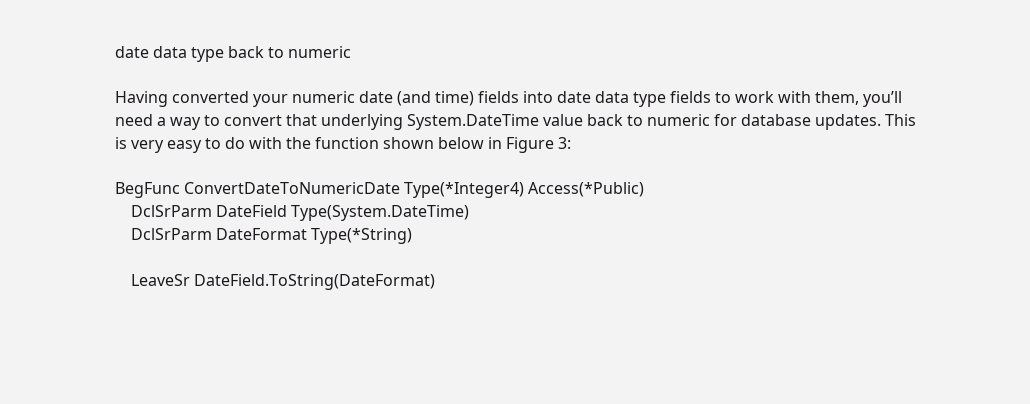date data type back to numeric

Having converted your numeric date (and time) fields into date data type fields to work with them, you’ll need a way to convert that underlying System.DateTime value back to numeric for database updates. This is very easy to do with the function shown below in Figure 3:

BegFunc ConvertDateToNumericDate Type(*Integer4) Access(*Public)
    DclSrParm DateField Type(System.DateTime)
    DclSrParm DateFormat Type(*String)

    LeaveSr DateField.ToString(DateFormat)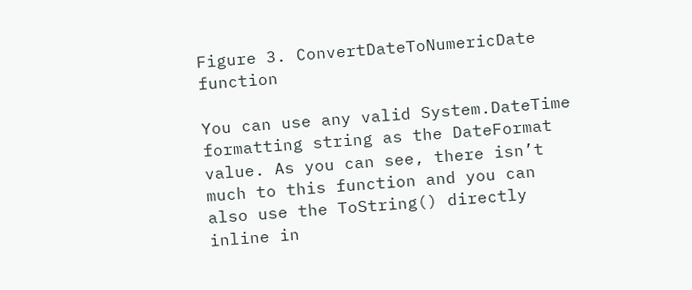Figure 3. ConvertDateToNumericDate function

You can use any valid System.DateTime formatting string as the DateFormat value. As you can see, there isn’t much to this function and you can also use the ToString() directly inline in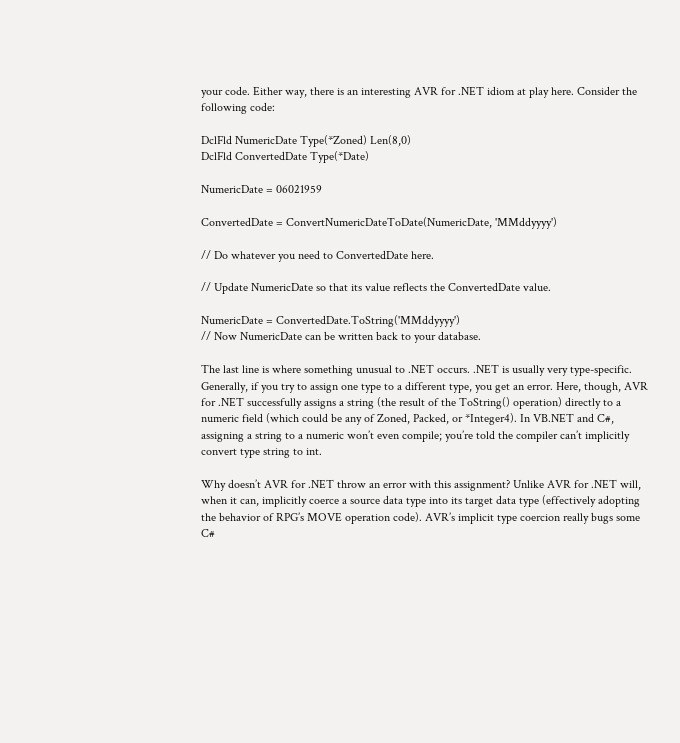your code. Either way, there is an interesting AVR for .NET idiom at play here. Consider the following code:

DclFld NumericDate Type(*Zoned) Len(8,0)
DclFld ConvertedDate Type(*Date)

NumericDate = 06021959

ConvertedDate = ConvertNumericDateToDate(NumericDate, 'MMddyyyy')

// Do whatever you need to ConvertedDate here.

// Update NumericDate so that its value reflects the ConvertedDate value.

NumericDate = ConvertedDate.ToString('MMddyyyy')
// Now NumericDate can be written back to your database.

The last line is where something unusual to .NET occurs. .NET is usually very type-specific. Generally, if you try to assign one type to a different type, you get an error. Here, though, AVR for .NET successfully assigns a string (the result of the ToString() operation) directly to a numeric field (which could be any of Zoned, Packed, or *Integer4). In VB.NET and C#, assigning a string to a numeric won’t even compile; you’re told the compiler can’t implicitly convert type string to int.

Why doesn’t AVR for .NET throw an error with this assignment? Unlike AVR for .NET will, when it can, implicitly coerce a source data type into its target data type (effectively adopting the behavior of RPG’s MOVE operation code). AVR’s implicit type coercion really bugs some C#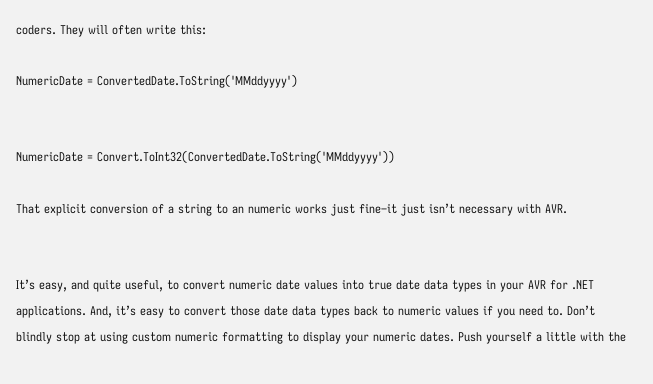coders. They will often write this:

NumericDate = ConvertedDate.ToString('MMddyyyy')


NumericDate = Convert.ToInt32(ConvertedDate.ToString('MMddyyyy'))

That explicit conversion of a string to an numeric works just fine–it just isn’t necessary with AVR.


It’s easy, and quite useful, to convert numeric date values into true date data types in your AVR for .NET applications. And, it’s easy to convert those date data types back to numeric values if you need to. Don’t blindly stop at using custom numeric formatting to display your numeric dates. Push yourself a little with the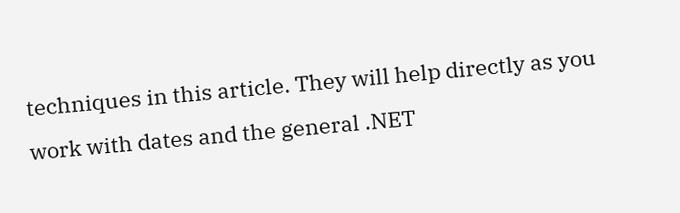techniques in this article. They will help directly as you work with dates and the general .NET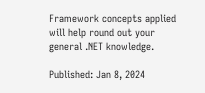Framework concepts applied will help round out your general .NET knowledge.

Published: Jan 8, 2024